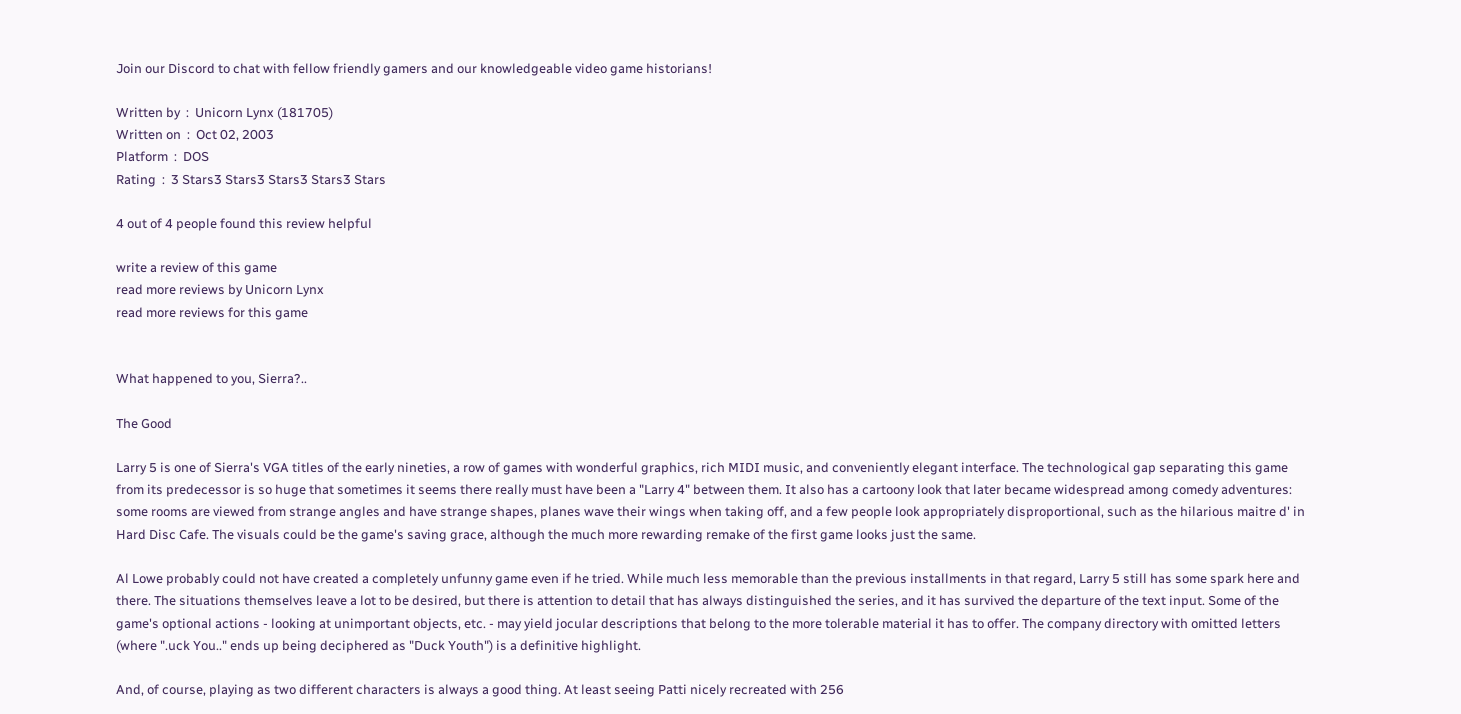Join our Discord to chat with fellow friendly gamers and our knowledgeable video game historians!

Written by  :  Unicorn Lynx (181705)
Written on  :  Oct 02, 2003
Platform  :  DOS
Rating  :  3 Stars3 Stars3 Stars3 Stars3 Stars

4 out of 4 people found this review helpful

write a review of this game
read more reviews by Unicorn Lynx
read more reviews for this game


What happened to you, Sierra?..

The Good

Larry 5 is one of Sierra's VGA titles of the early nineties, a row of games with wonderful graphics, rich MIDI music, and conveniently elegant interface. The technological gap separating this game from its predecessor is so huge that sometimes it seems there really must have been a "Larry 4" between them. It also has a cartoony look that later became widespread among comedy adventures: some rooms are viewed from strange angles and have strange shapes, planes wave their wings when taking off, and a few people look appropriately disproportional, such as the hilarious maitre d' in Hard Disc Cafe. The visuals could be the game's saving grace, although the much more rewarding remake of the first game looks just the same.

Al Lowe probably could not have created a completely unfunny game even if he tried. While much less memorable than the previous installments in that regard, Larry 5 still has some spark here and there. The situations themselves leave a lot to be desired, but there is attention to detail that has always distinguished the series, and it has survived the departure of the text input. Some of the game's optional actions - looking at unimportant objects, etc. - may yield jocular descriptions that belong to the more tolerable material it has to offer. The company directory with omitted letters (where ".uck You.." ends up being deciphered as "Duck Youth") is a definitive highlight.

And, of course, playing as two different characters is always a good thing. At least seeing Patti nicely recreated with 256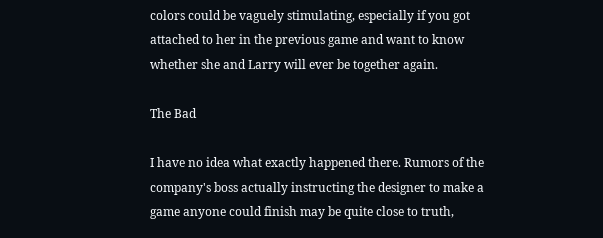colors could be vaguely stimulating, especially if you got attached to her in the previous game and want to know whether she and Larry will ever be together again.

The Bad

I have no idea what exactly happened there. Rumors of the company's boss actually instructing the designer to make a game anyone could finish may be quite close to truth,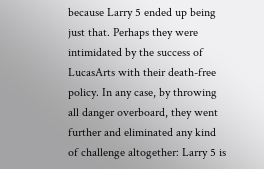because Larry 5 ended up being just that. Perhaps they were intimidated by the success of LucasArts with their death-free policy. In any case, by throwing all danger overboard, they went further and eliminated any kind of challenge altogether: Larry 5 is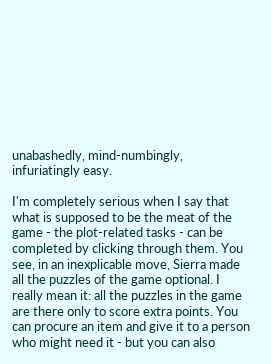unabashedly, mind-numbingly, infuriatingly easy.

I'm completely serious when I say that what is supposed to be the meat of the game - the plot-related tasks - can be completed by clicking through them. You see, in an inexplicable move, Sierra made all the puzzles of the game optional. I really mean it: all the puzzles in the game are there only to score extra points. You can procure an item and give it to a person who might need it - but you can also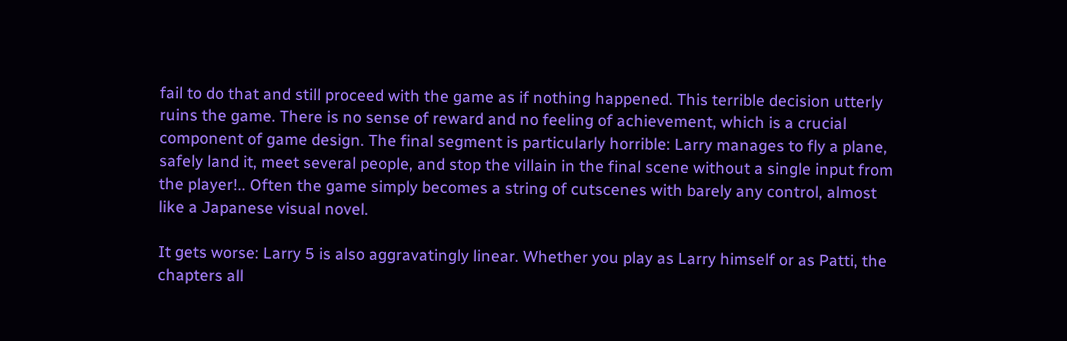fail to do that and still proceed with the game as if nothing happened. This terrible decision utterly ruins the game. There is no sense of reward and no feeling of achievement, which is a crucial component of game design. The final segment is particularly horrible: Larry manages to fly a plane, safely land it, meet several people, and stop the villain in the final scene without a single input from the player!.. Often the game simply becomes a string of cutscenes with barely any control, almost like a Japanese visual novel.

It gets worse: Larry 5 is also aggravatingly linear. Whether you play as Larry himself or as Patti, the chapters all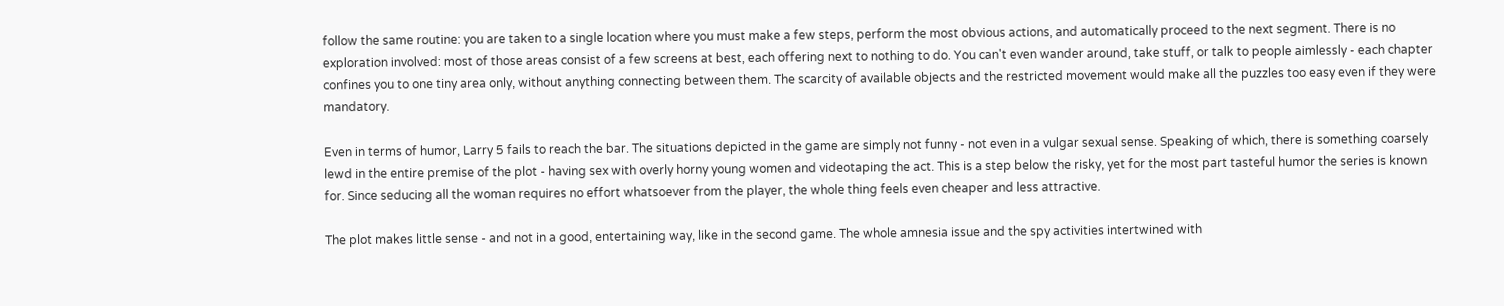follow the same routine: you are taken to a single location where you must make a few steps, perform the most obvious actions, and automatically proceed to the next segment. There is no exploration involved: most of those areas consist of a few screens at best, each offering next to nothing to do. You can't even wander around, take stuff, or talk to people aimlessly - each chapter confines you to one tiny area only, without anything connecting between them. The scarcity of available objects and the restricted movement would make all the puzzles too easy even if they were mandatory.

Even in terms of humor, Larry 5 fails to reach the bar. The situations depicted in the game are simply not funny - not even in a vulgar sexual sense. Speaking of which, there is something coarsely lewd in the entire premise of the plot - having sex with overly horny young women and videotaping the act. This is a step below the risky, yet for the most part tasteful humor the series is known for. Since seducing all the woman requires no effort whatsoever from the player, the whole thing feels even cheaper and less attractive.

The plot makes little sense - and not in a good, entertaining way, like in the second game. The whole amnesia issue and the spy activities intertwined with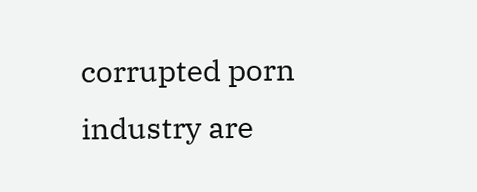corrupted porn industry are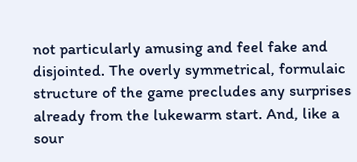not particularly amusing and feel fake and disjointed. The overly symmetrical, formulaic structure of the game precludes any surprises already from the lukewarm start. And, like a sour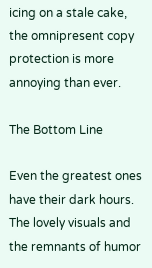icing on a stale cake, the omnipresent copy protection is more annoying than ever.

The Bottom Line

Even the greatest ones have their dark hours. The lovely visuals and the remnants of humor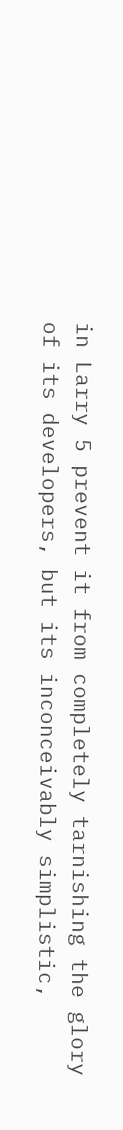in Larry 5 prevent it from completely tarnishing the glory of its developers, but its inconceivably simplistic,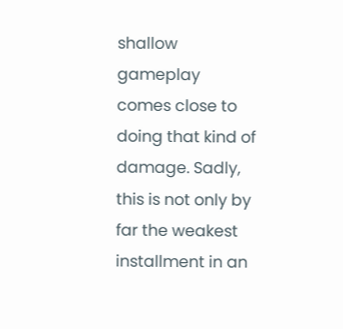shallow gameplay comes close to doing that kind of damage. Sadly, this is not only by far the weakest installment in an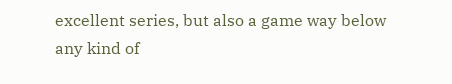excellent series, but also a game way below any kind of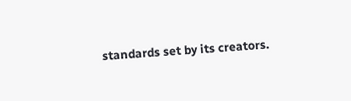standards set by its creators.